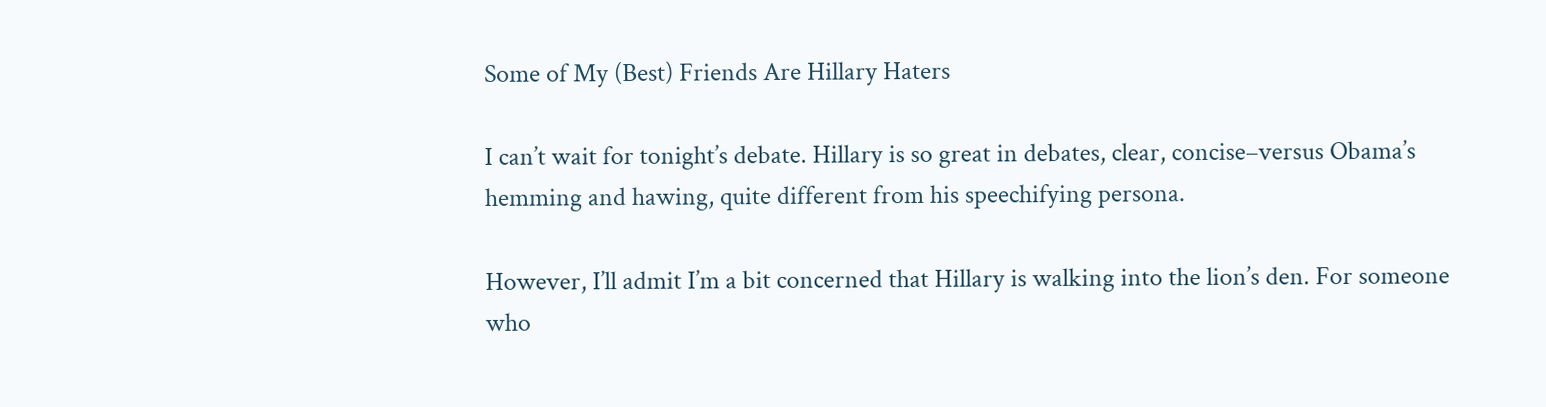Some of My (Best) Friends Are Hillary Haters

I can’t wait for tonight’s debate. Hillary is so great in debates, clear, concise–versus Obama’s hemming and hawing, quite different from his speechifying persona.

However, I’ll admit I’m a bit concerned that Hillary is walking into the lion’s den. For someone who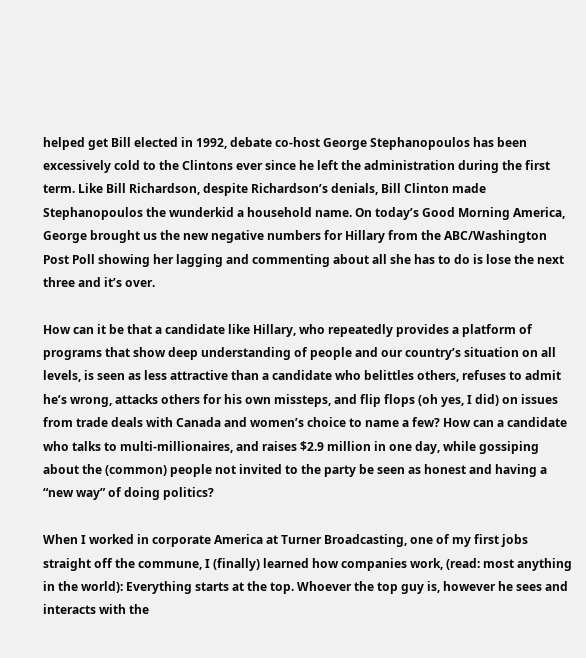helped get Bill elected in 1992, debate co-host George Stephanopoulos has been excessively cold to the Clintons ever since he left the administration during the first term. Like Bill Richardson, despite Richardson’s denials, Bill Clinton made Stephanopoulos the wunderkid a household name. On today’s Good Morning America, George brought us the new negative numbers for Hillary from the ABC/Washington Post Poll showing her lagging and commenting about all she has to do is lose the next three and it’s over.

How can it be that a candidate like Hillary, who repeatedly provides a platform of programs that show deep understanding of people and our country’s situation on all levels, is seen as less attractive than a candidate who belittles others, refuses to admit he’s wrong, attacks others for his own missteps, and flip flops (oh yes, I did) on issues from trade deals with Canada and women’s choice to name a few? How can a candidate who talks to multi-millionaires, and raises $2.9 million in one day, while gossiping about the (common) people not invited to the party be seen as honest and having a “new way” of doing politics?

When I worked in corporate America at Turner Broadcasting, one of my first jobs straight off the commune, I (finally) learned how companies work, (read: most anything in the world): Everything starts at the top. Whoever the top guy is, however he sees and interacts with the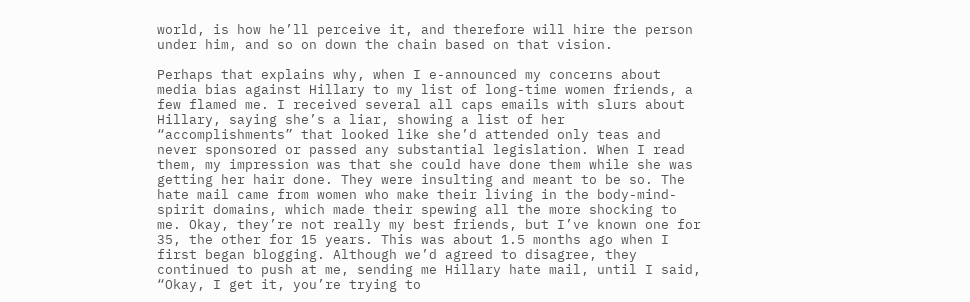world, is how he’ll perceive it, and therefore will hire the person under him, and so on down the chain based on that vision.

Perhaps that explains why, when I e-announced my concerns about media bias against Hillary to my list of long-time women friends, a few flamed me. I received several all caps emails with slurs about Hillary, saying she’s a liar, showing a list of her “accomplishments” that looked like she’d attended only teas and never sponsored or passed any substantial legislation. When I read them, my impression was that she could have done them while she was getting her hair done. They were insulting and meant to be so. The hate mail came from women who make their living in the body-mind-spirit domains, which made their spewing all the more shocking to me. Okay, they’re not really my best friends, but I’ve known one for 35, the other for 15 years. This was about 1.5 months ago when I first began blogging. Although we’d agreed to disagree, they continued to push at me, sending me Hillary hate mail, until I said, “Okay, I get it, you’re trying to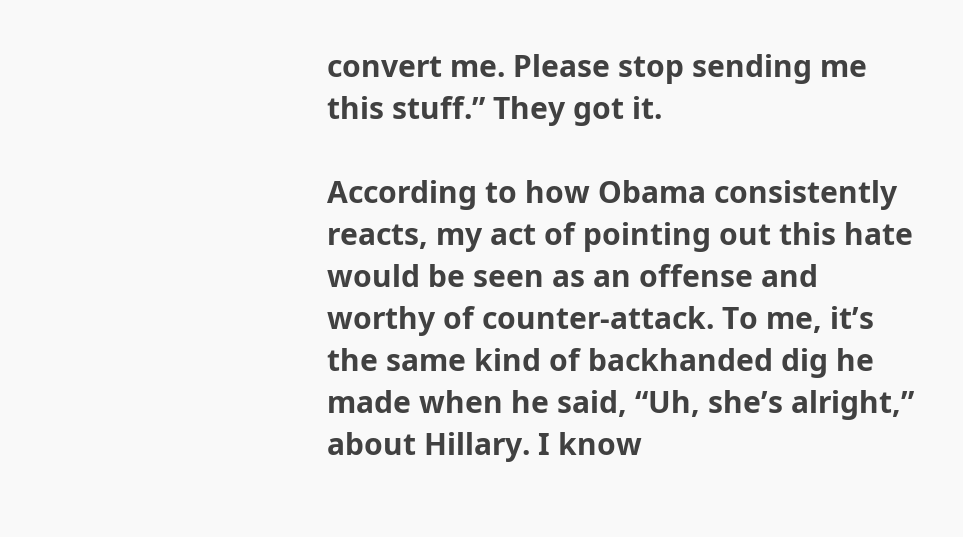convert me. Please stop sending me this stuff.” They got it.

According to how Obama consistently reacts, my act of pointing out this hate would be seen as an offense and worthy of counter-attack. To me, it’s the same kind of backhanded dig he made when he said, “Uh, she’s alright,” about Hillary. I know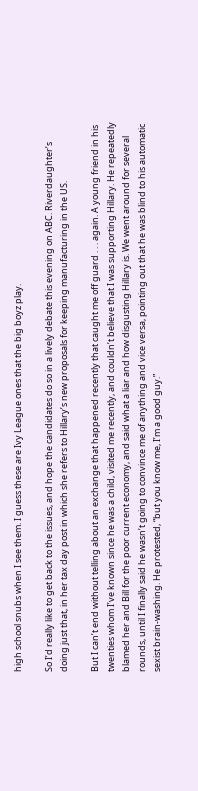high school snubs when I see them. I guess these are Ivy League ones that the big boyz play.

So I’d really like to get back to the issues, and hope the candidates do so in a lively debate this evening on ABC. Riverdaughter’s doing just that, in her tax day post in which she refers to Hillary’s new proposals for keeping manufacturing in the US.

But I can’t end without telling about an exchange that happened recently that caught me off guard . . . again. A young friend in his twenties whom I’ve known since he was a child, visited me recently, and couldn’t believe that I was supporting Hillary. He repeatedly blamed her and Bill for the poor current economy, and said what a liar and how disgusting Hillary is. We went around for several rounds, until I finally said he wasn’t going to convince me of anything and vice versa, pointing out that he was blind to his automatic sexist brain-washing. He protested, “but you know me, I’m a good guy.”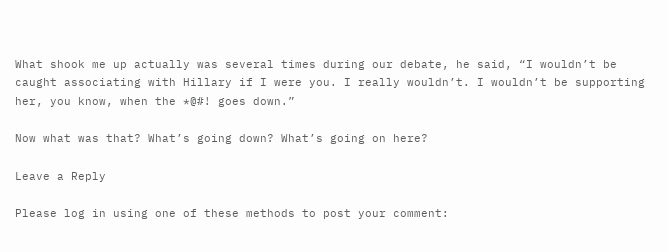What shook me up actually was several times during our debate, he said, “I wouldn’t be caught associating with Hillary if I were you. I really wouldn’t. I wouldn’t be supporting her, you know, when the *@#! goes down.”

Now what was that? What’s going down? What’s going on here?

Leave a Reply

Please log in using one of these methods to post your comment: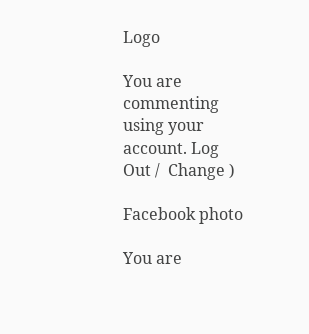Logo

You are commenting using your account. Log Out /  Change )

Facebook photo

You are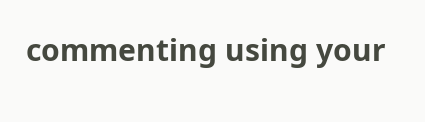commenting using your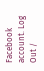Facebook account. Log Out /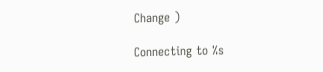Change )

Connecting to %s